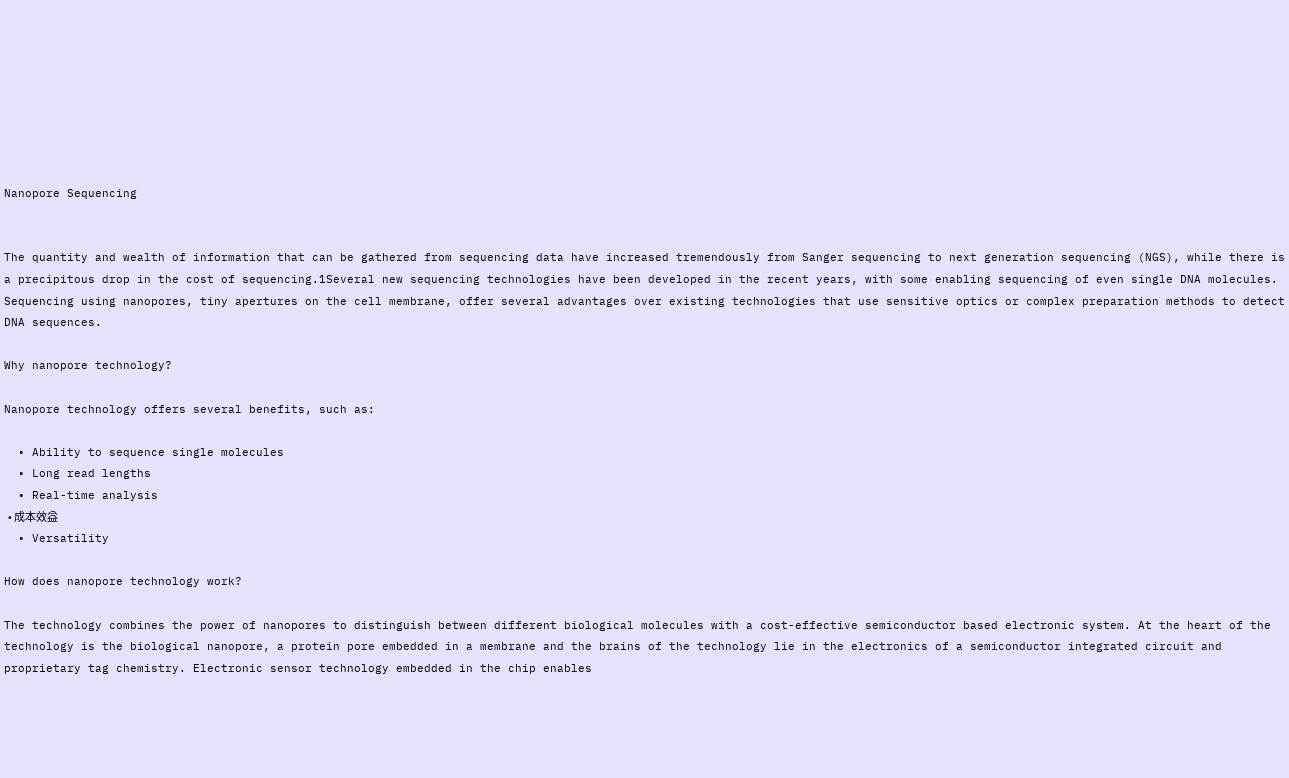Nanopore Sequencing


The quantity and wealth of information that can be gathered from sequencing data have increased tremendously from Sanger sequencing to next generation sequencing (NGS), while there is a precipitous drop in the cost of sequencing.1Several new sequencing technologies have been developed in the recent years, with some enabling sequencing of even single DNA molecules. Sequencing using nanopores, tiny apertures on the cell membrane, offer several advantages over existing technologies that use sensitive optics or complex preparation methods to detect DNA sequences.

Why nanopore technology?

Nanopore technology offers several benefits, such as:

  • Ability to sequence single molecules
  • Long read lengths
  • Real-time analysis
  • 成本效益
  • Versatility

How does nanopore technology work?

The technology combines the power of nanopores to distinguish between different biological molecules with a cost-effective semiconductor based electronic system. At the heart of the technology is the biological nanopore, a protein pore embedded in a membrane and the brains of the technology lie in the electronics of a semiconductor integrated circuit and proprietary tag chemistry. Electronic sensor technology embedded in the chip enables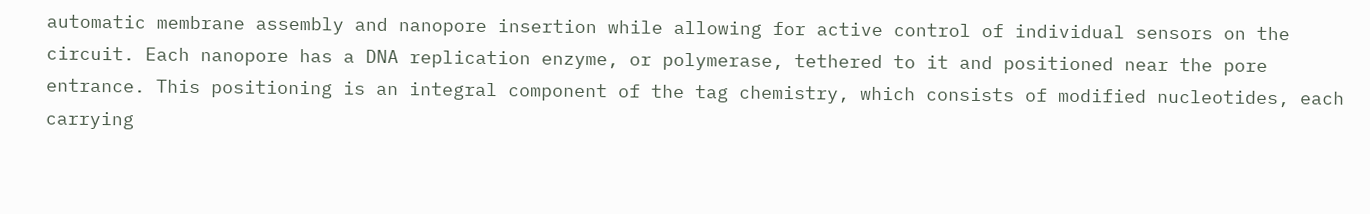automatic membrane assembly and nanopore insertion while allowing for active control of individual sensors on the circuit. Each nanopore has a DNA replication enzyme, or polymerase, tethered to it and positioned near the pore entrance. This positioning is an integral component of the tag chemistry, which consists of modified nucleotides, each carrying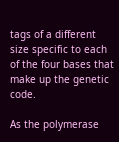tags of a different size specific to each of the four bases that make up the genetic code.

As the polymerase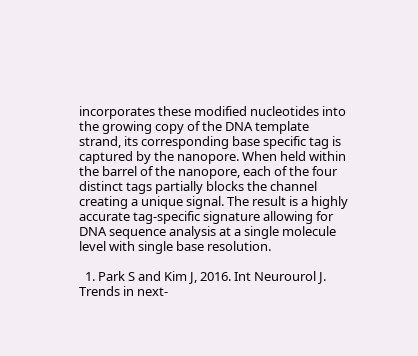incorporates these modified nucleotides into the growing copy of the DNA template strand, its corresponding base specific tag is captured by the nanopore. When held within the barrel of the nanopore, each of the four distinct tags partially blocks the channel creating a unique signal. The result is a highly accurate tag-specific signature allowing for DNA sequence analysis at a single molecule level with single base resolution.

  1. Park S and Kim J, 2016. Int Neurourol J. Trends in next-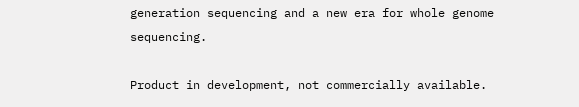generation sequencing and a new era for whole genome sequencing.

Product in development, not commercially available.